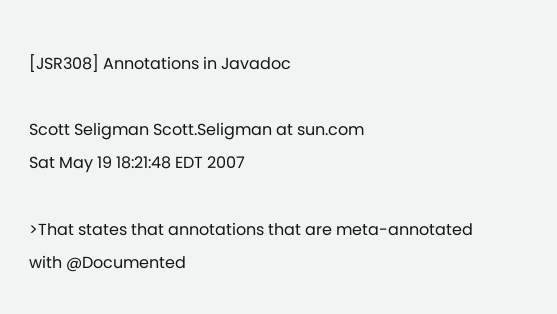[JSR308] Annotations in Javadoc

Scott Seligman Scott.Seligman at sun.com
Sat May 19 18:21:48 EDT 2007

>That states that annotations that are meta-annotated with @Documented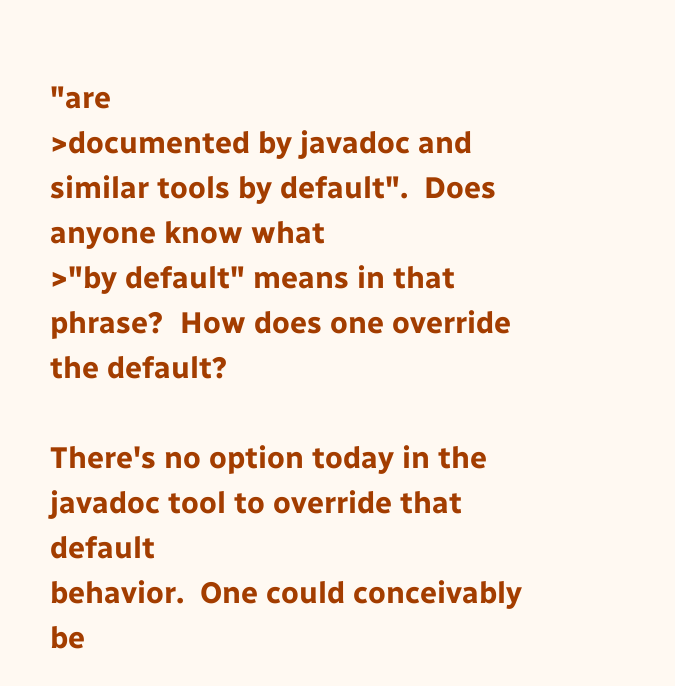"are
>documented by javadoc and similar tools by default".  Does anyone know what
>"by default" means in that phrase?  How does one override the default?

There's no option today in the javadoc tool to override that default
behavior.  One could conceivably be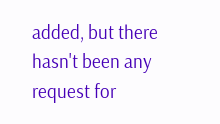added, but there hasn't been any
request for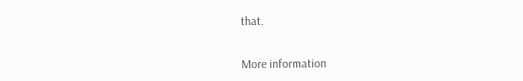that.


More information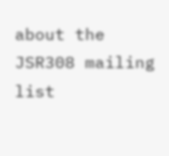about the JSR308 mailing list